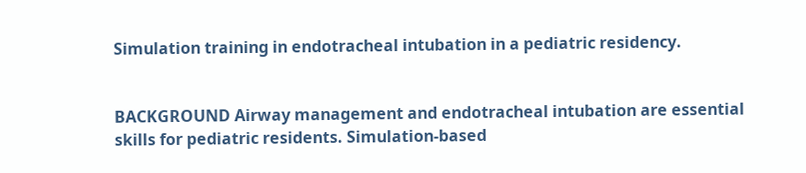Simulation training in endotracheal intubation in a pediatric residency.


BACKGROUND Airway management and endotracheal intubation are essential skills for pediatric residents. Simulation-based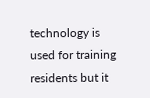technology is used for training residents but it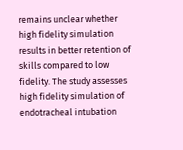remains unclear whether high fidelity simulation results in better retention of skills compared to low fidelity. The study assesses high fidelity simulation of endotracheal intubation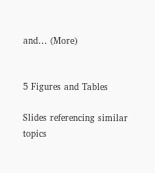and… (More)


5 Figures and Tables

Slides referencing similar topics